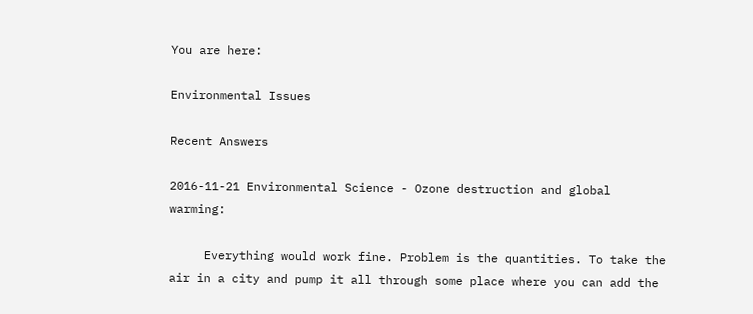You are here:

Environmental Issues

Recent Answers

2016-11-21 Environmental Science - Ozone destruction and global warming:

     Everything would work fine. Problem is the quantities. To take the air in a city and pump it all through some place where you can add the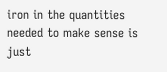iron in the quantities needed to make sense is just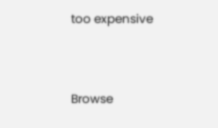too expensive


Browse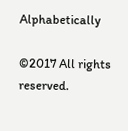Alphabetically

©2017 All rights reserved.